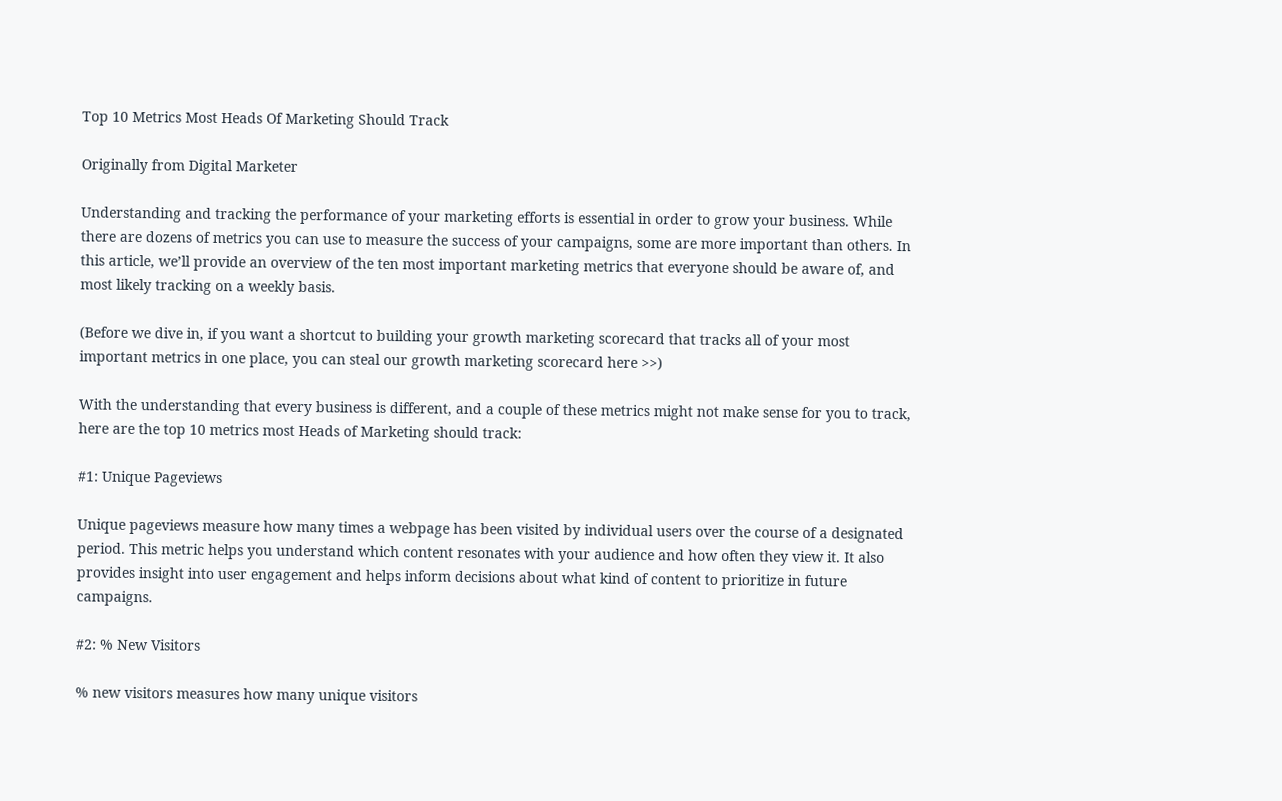Top 10 Metrics Most Heads Of Marketing Should Track

Originally from Digital Marketer

Understanding and tracking the performance of your marketing efforts is essential in order to grow your business. While there are dozens of metrics you can use to measure the success of your campaigns, some are more important than others. In this article, we’ll provide an overview of the ten most important marketing metrics that everyone should be aware of, and most likely tracking on a weekly basis.

(Before we dive in, if you want a shortcut to building your growth marketing scorecard that tracks all of your most important metrics in one place, you can steal our growth marketing scorecard here >>)

With the understanding that every business is different, and a couple of these metrics might not make sense for you to track, here are the top 10 metrics most Heads of Marketing should track:

#1: Unique Pageviews

Unique pageviews measure how many times a webpage has been visited by individual users over the course of a designated period. This metric helps you understand which content resonates with your audience and how often they view it. It also provides insight into user engagement and helps inform decisions about what kind of content to prioritize in future campaigns.

#2: % New Visitors

% new visitors measures how many unique visitors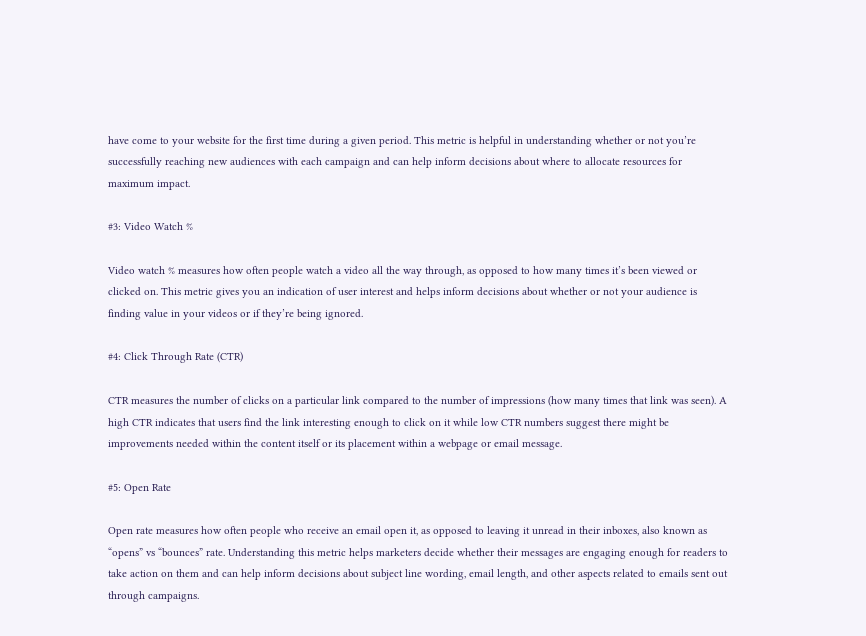have come to your website for the first time during a given period. This metric is helpful in understanding whether or not you’re successfully reaching new audiences with each campaign and can help inform decisions about where to allocate resources for maximum impact.

#3: Video Watch %

Video watch % measures how often people watch a video all the way through, as opposed to how many times it’s been viewed or clicked on. This metric gives you an indication of user interest and helps inform decisions about whether or not your audience is finding value in your videos or if they’re being ignored.

#4: Click Through Rate (CTR)

CTR measures the number of clicks on a particular link compared to the number of impressions (how many times that link was seen). A high CTR indicates that users find the link interesting enough to click on it while low CTR numbers suggest there might be improvements needed within the content itself or its placement within a webpage or email message.

#5: Open Rate

Open rate measures how often people who receive an email open it, as opposed to leaving it unread in their inboxes, also known as “opens” vs “bounces” rate. Understanding this metric helps marketers decide whether their messages are engaging enough for readers to take action on them and can help inform decisions about subject line wording, email length, and other aspects related to emails sent out through campaigns.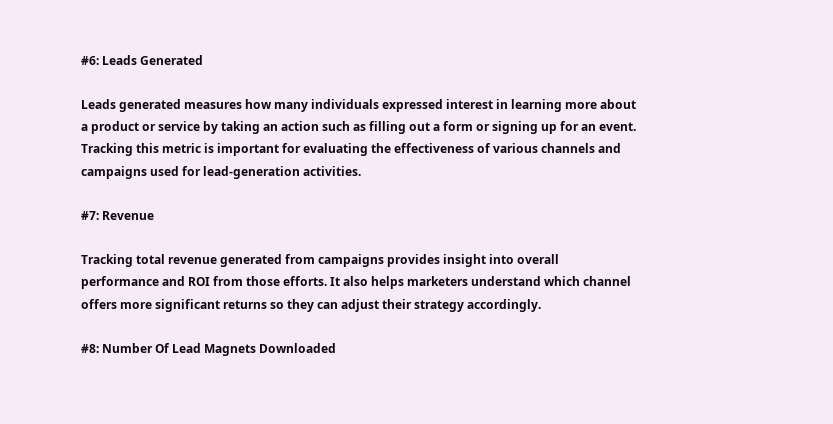#6: Leads Generated

Leads generated measures how many individuals expressed interest in learning more about a product or service by taking an action such as filling out a form or signing up for an event. Tracking this metric is important for evaluating the effectiveness of various channels and campaigns used for lead-generation activities.

#7: Revenue

Tracking total revenue generated from campaigns provides insight into overall performance and ROI from those efforts. It also helps marketers understand which channel offers more significant returns so they can adjust their strategy accordingly.

#8: Number Of Lead Magnets Downloaded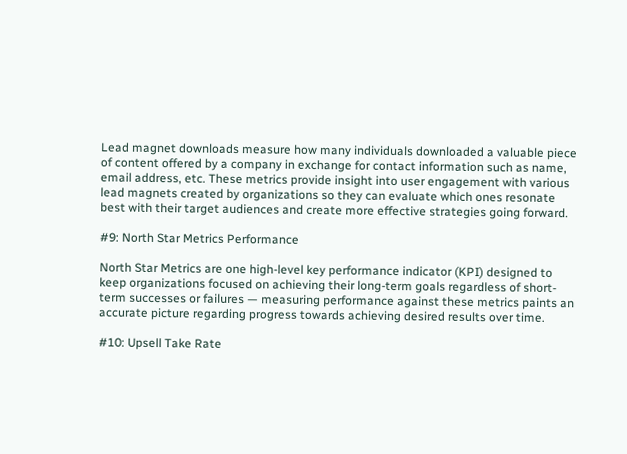Lead magnet downloads measure how many individuals downloaded a valuable piece of content offered by a company in exchange for contact information such as name, email address, etc. These metrics provide insight into user engagement with various lead magnets created by organizations so they can evaluate which ones resonate best with their target audiences and create more effective strategies going forward.

#9: North Star Metrics Performance

North Star Metrics are one high-level key performance indicator (KPI) designed to keep organizations focused on achieving their long-term goals regardless of short-term successes or failures — measuring performance against these metrics paints an accurate picture regarding progress towards achieving desired results over time.

#10: Upsell Take Rate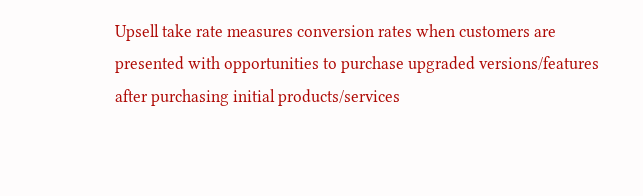Upsell take rate measures conversion rates when customers are presented with opportunities to purchase upgraded versions/features after purchasing initial products/services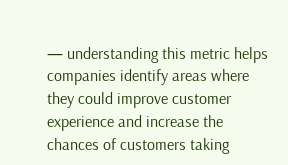— understanding this metric helps companies identify areas where they could improve customer experience and increase the chances of customers taking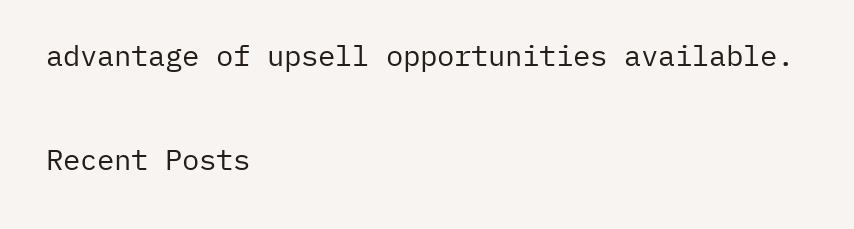advantage of upsell opportunities available.

Recent Posts